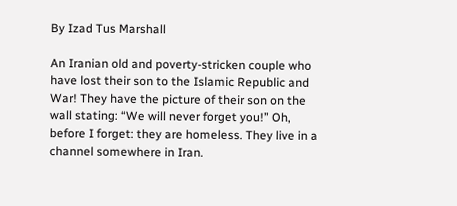By Izad Tus Marshall

An Iranian old and poverty-stricken couple who have lost their son to the Islamic Republic and War! They have the picture of their son on the wall stating: “We will never forget you!” Oh, before I forget: they are homeless. They live in a channel somewhere in Iran.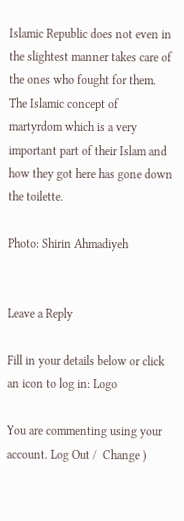Islamic Republic does not even in the slightest manner takes care of the ones who fought for them. The Islamic concept of martyrdom which is a very important part of their Islam and how they got here has gone down the toilette.

Photo: Shirin Ahmadiyeh


Leave a Reply

Fill in your details below or click an icon to log in: Logo

You are commenting using your account. Log Out /  Change )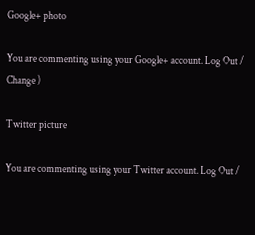Google+ photo

You are commenting using your Google+ account. Log Out /  Change )

Twitter picture

You are commenting using your Twitter account. Log Out /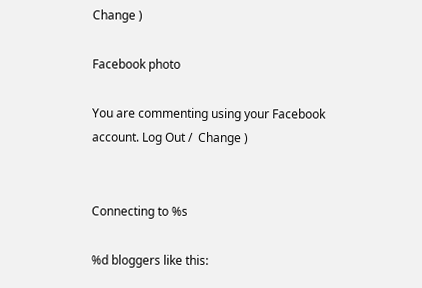Change )

Facebook photo

You are commenting using your Facebook account. Log Out /  Change )


Connecting to %s

%d bloggers like this: